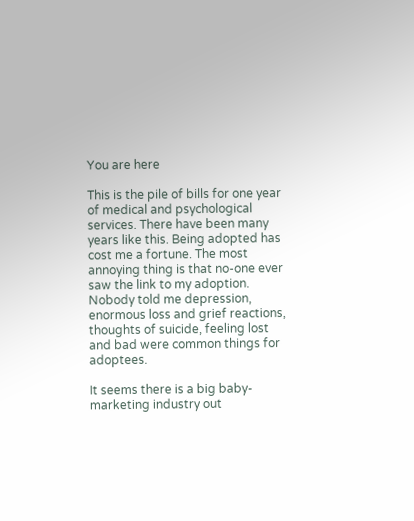You are here

This is the pile of bills for one year of medical and psychological services. There have been many years like this. Being adopted has cost me a fortune. The most annoying thing is that no-one ever saw the link to my adoption. Nobody told me depression, enormous loss and grief reactions, thoughts of suicide, feeling lost and bad were common things for adoptees.

It seems there is a big baby-marketing industry out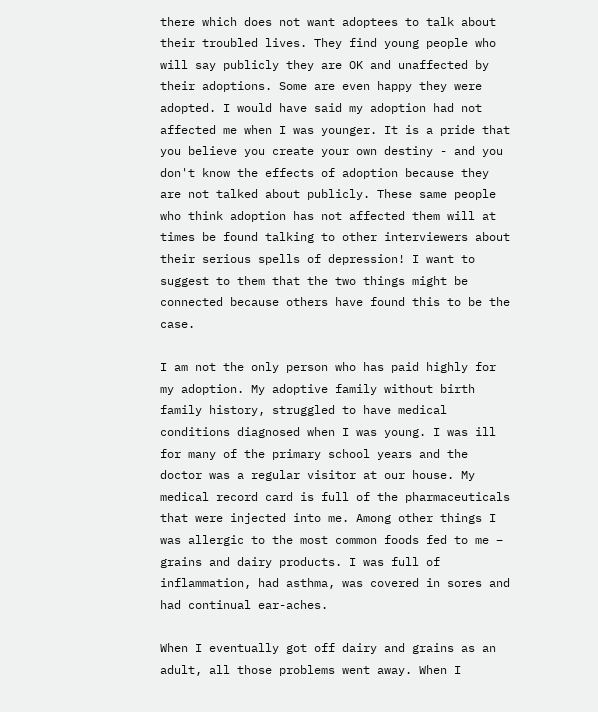there which does not want adoptees to talk about their troubled lives. They find young people who will say publicly they are OK and unaffected by their adoptions. Some are even happy they were adopted. I would have said my adoption had not affected me when I was younger. It is a pride that you believe you create your own destiny - and you don't know the effects of adoption because they are not talked about publicly. These same people who think adoption has not affected them will at times be found talking to other interviewers about their serious spells of depression! I want to suggest to them that the two things might be connected because others have found this to be the case.

I am not the only person who has paid highly for my adoption. My adoptive family without birth family history, struggled to have medical conditions diagnosed when I was young. I was ill for many of the primary school years and the doctor was a regular visitor at our house. My medical record card is full of the pharmaceuticals that were injected into me. Among other things I was allergic to the most common foods fed to me – grains and dairy products. I was full of inflammation, had asthma, was covered in sores and had continual ear-aches.

When I eventually got off dairy and grains as an adult, all those problems went away. When I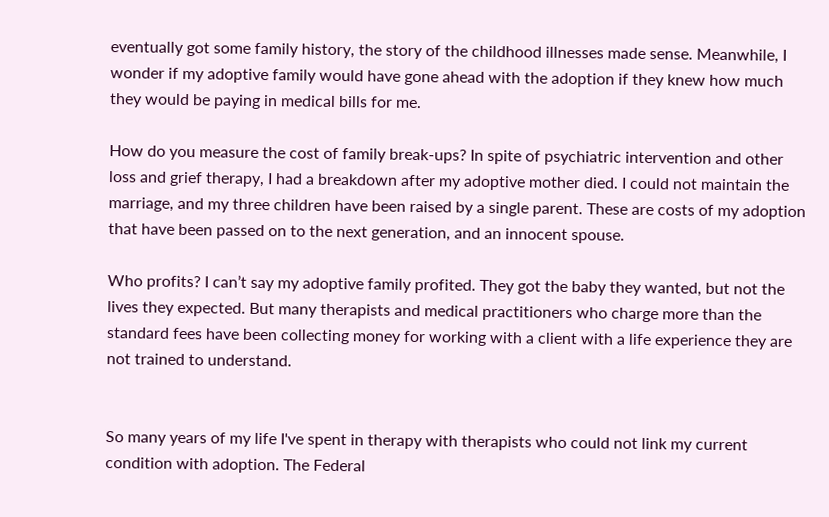eventually got some family history, the story of the childhood illnesses made sense. Meanwhile, I wonder if my adoptive family would have gone ahead with the adoption if they knew how much they would be paying in medical bills for me.

How do you measure the cost of family break-ups? In spite of psychiatric intervention and other loss and grief therapy, I had a breakdown after my adoptive mother died. I could not maintain the marriage, and my three children have been raised by a single parent. These are costs of my adoption that have been passed on to the next generation, and an innocent spouse.

Who profits? I can’t say my adoptive family profited. They got the baby they wanted, but not the lives they expected. But many therapists and medical practitioners who charge more than the standard fees have been collecting money for working with a client with a life experience they are not trained to understand.


So many years of my life I've spent in therapy with therapists who could not link my current condition with adoption. The Federal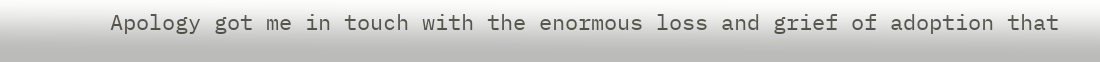Apology got me in touch with the enormous loss and grief of adoption that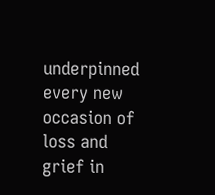underpinned every new occasion of loss and grief in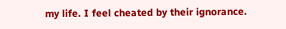my life. I feel cheated by their ignorance.